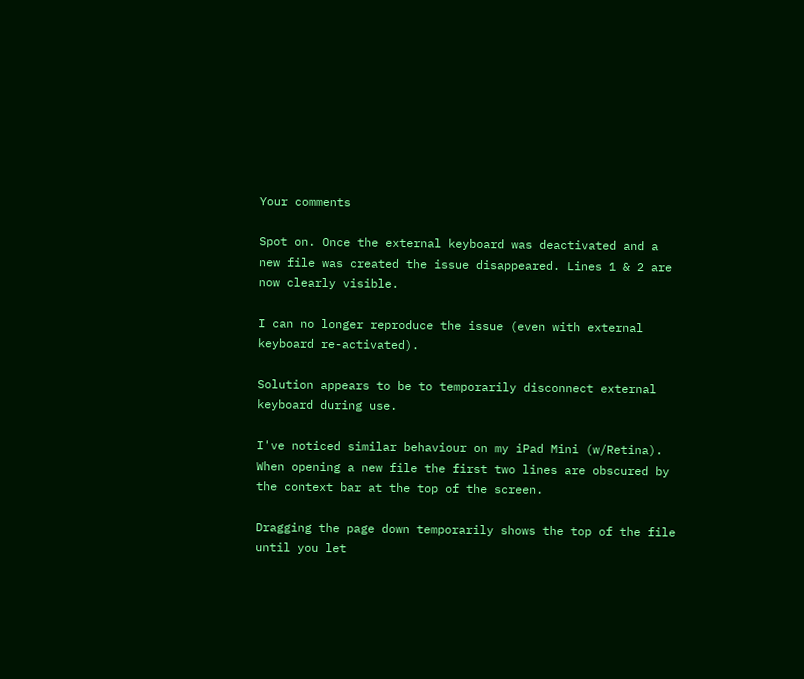Your comments

Spot on. Once the external keyboard was deactivated and a new file was created the issue disappeared. Lines 1 & 2 are now clearly visible.

I can no longer reproduce the issue (even with external keyboard re-activated).

Solution appears to be to temporarily disconnect external keyboard during use.

I've noticed similar behaviour on my iPad Mini (w/Retina). When opening a new file the first two lines are obscured by the context bar at the top of the screen.

Dragging the page down temporarily shows the top of the file until you let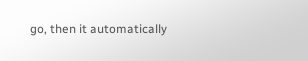go, then it automatically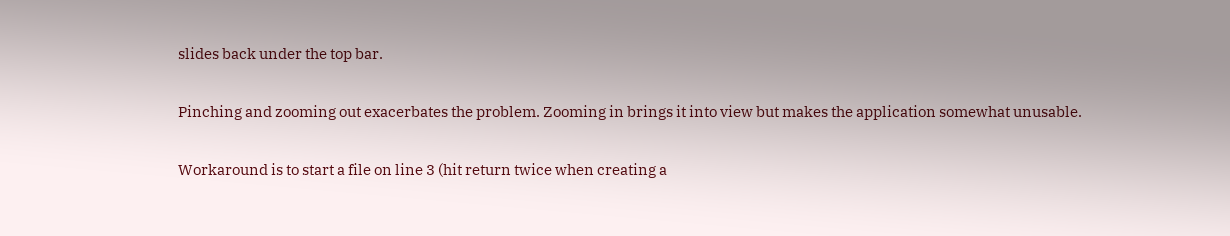slides back under the top bar.

Pinching and zooming out exacerbates the problem. Zooming in brings it into view but makes the application somewhat unusable.

Workaround is to start a file on line 3 (hit return twice when creating a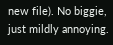new file). No biggie, just mildly annoying.